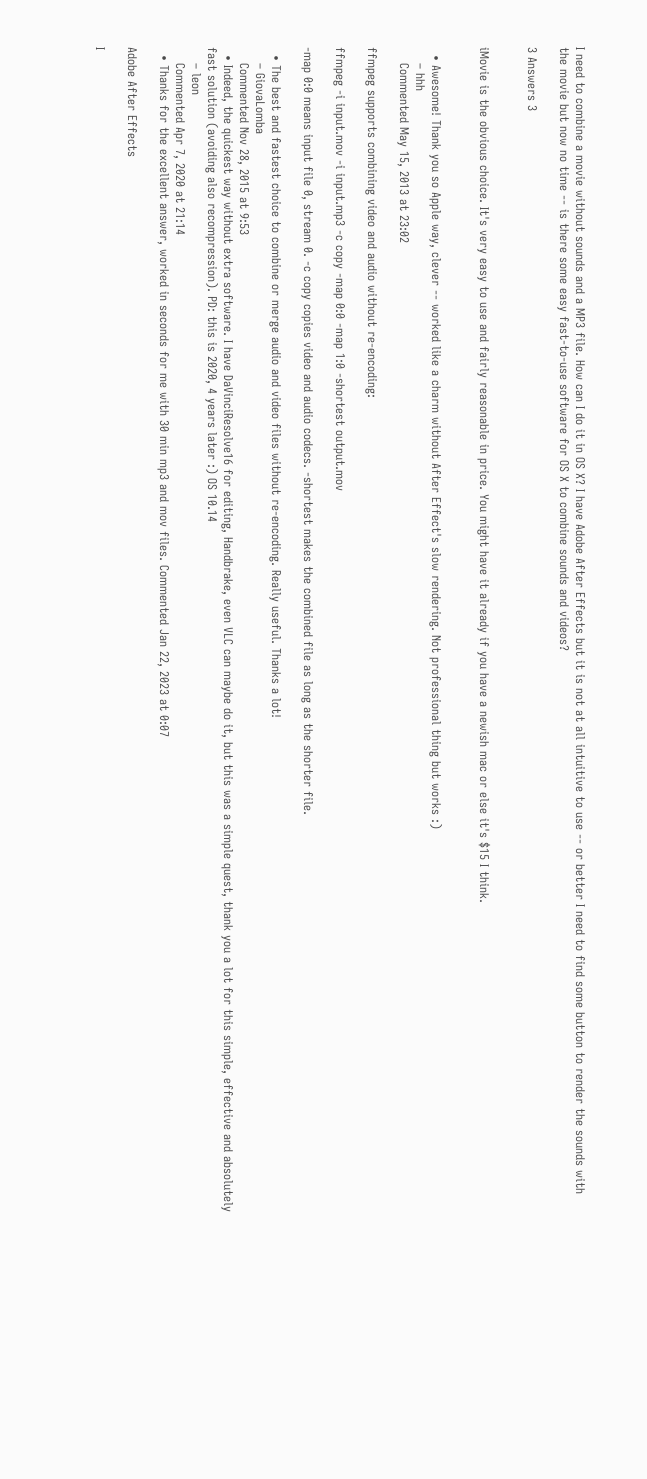I need to combine a movie without sounds and a MP3 file. How can I do it in OS X? I have Adobe After Effects but it is not at all intuitive to use -- or better I need to find some button to render the sounds with the movie but now no time -- is there some easy fast-to-use software for OS X to combine sounds and videos?

3 Answers 3


iMovie is the obvious choice. It's very easy to use and fairly reasonable in price. You might have it already if you have a newish mac or else it's $15 I think.


  • Awesome! Thank you so Apple way, clever -- worked like a charm without After Effect's slow rendering. Not professional thing but works :)
    – hhh
    Commented May 15, 2013 at 23:02

ffmpeg supports combining video and audio without re-encoding:

ffmpeg -i input.mov -i input.mp3 -c copy -map 0:0 -map 1:0 -shortest output.mov

-map 0:0 means input file 0, stream 0. -c copy copies video and audio codecs. -shortest makes the combined file as long as the shorter file.

  • The best and fastest choice to combine or merge audio and video files without re-encoding. Really useful. Thanks a lot!
    – GiovaLomba
    Commented Nov 28, 2015 at 9:53
  • Indeed, the quickest way without extra software. I have DaVinciResolve16 for editing, Handbrake, even VLC can maybe do it, but this was a simple quest, thank you a lot for this simple, effective and absolutely fast solution (avoiding also recompression). PD: this is 2020, 4 years later :) OS 10.14
    – leon
    Commented Apr 7, 2020 at 21:14
  • Thanks for the excellent answer, worked in seconds for me with 30 min mp3 and mov files. Commented Jan 22, 2023 at 0:07

Adobe After Effects

I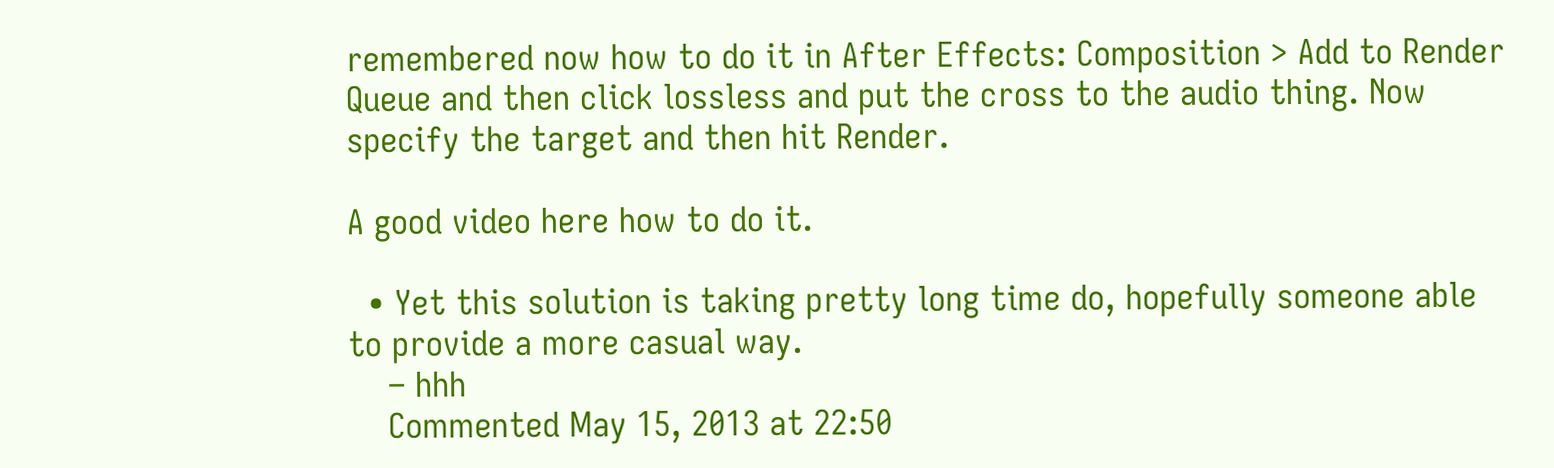remembered now how to do it in After Effects: Composition > Add to Render Queue and then click lossless and put the cross to the audio thing. Now specify the target and then hit Render.

A good video here how to do it.

  • Yet this solution is taking pretty long time do, hopefully someone able to provide a more casual way.
    – hhh
    Commented May 15, 2013 at 22:50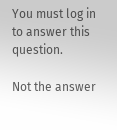You must log in to answer this question.

Not the answer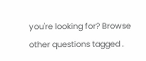you're looking for? Browse other questions tagged .